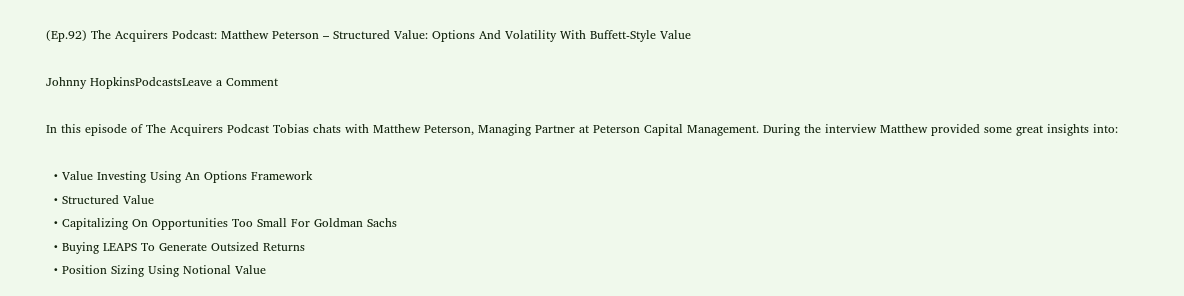(Ep.92) The Acquirers Podcast: Matthew Peterson – Structured Value: Options And Volatility With Buffett-Style Value

Johnny HopkinsPodcastsLeave a Comment

In this episode of The Acquirers Podcast Tobias chats with Matthew Peterson, Managing Partner at Peterson Capital Management. During the interview Matthew provided some great insights into:

  • Value Investing Using An Options Framework
  • Structured Value
  • Capitalizing On Opportunities Too Small For Goldman Sachs
  • Buying LEAPS To Generate Outsized Returns
  • Position Sizing Using Notional Value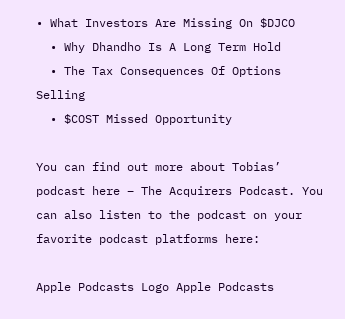• What Investors Are Missing On $DJCO
  • Why Dhandho Is A Long Term Hold
  • The Tax Consequences Of Options Selling
  • $COST Missed Opportunity

You can find out more about Tobias’ podcast here – The Acquirers Podcast. You can also listen to the podcast on your favorite podcast platforms here:

Apple Podcasts Logo Apple Podcasts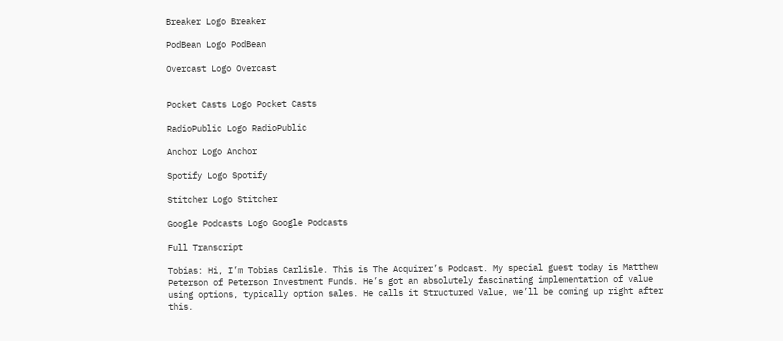Breaker Logo Breaker

PodBean Logo PodBean

Overcast Logo Overcast


Pocket Casts Logo Pocket Casts

RadioPublic Logo RadioPublic

Anchor Logo Anchor

Spotify Logo Spotify

Stitcher Logo Stitcher

Google Podcasts Logo Google Podcasts

Full Transcript

Tobias: Hi, I’m Tobias Carlisle. This is The Acquirer’s Podcast. My special guest today is Matthew Peterson of Peterson Investment Funds. He’s got an absolutely fascinating implementation of value using options, typically option sales. He calls it Structured Value, we’ll be coming up right after this.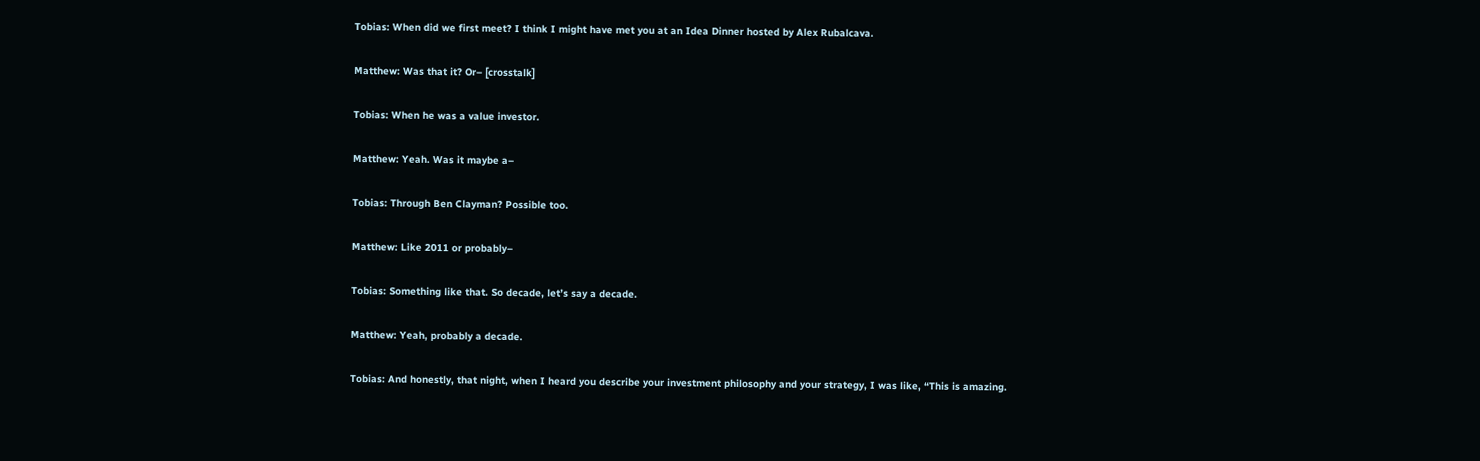Tobias: When did we first meet? I think I might have met you at an Idea Dinner hosted by Alex Rubalcava.

Matthew: Was that it? Or– [crosstalk]

Tobias: When he was a value investor.

Matthew: Yeah. Was it maybe a–

Tobias: Through Ben Clayman? Possible too.

Matthew: Like 2011 or probably–

Tobias: Something like that. So decade, let’s say a decade.

Matthew: Yeah, probably a decade.

Tobias: And honestly, that night, when I heard you describe your investment philosophy and your strategy, I was like, “This is amazing.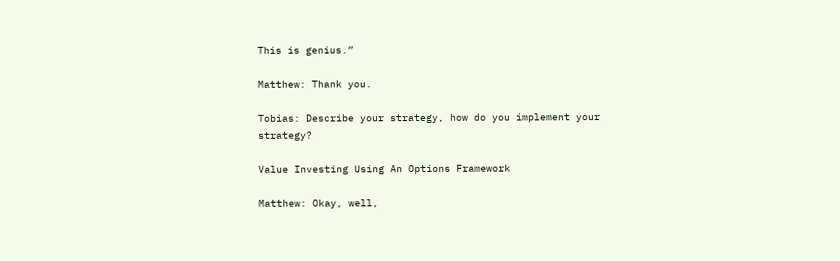This is genius.”

Matthew: Thank you.

Tobias: Describe your strategy, how do you implement your strategy?

Value Investing Using An Options Framework

Matthew: Okay, well,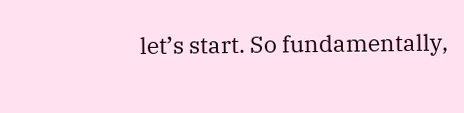let’s start. So fundamentally,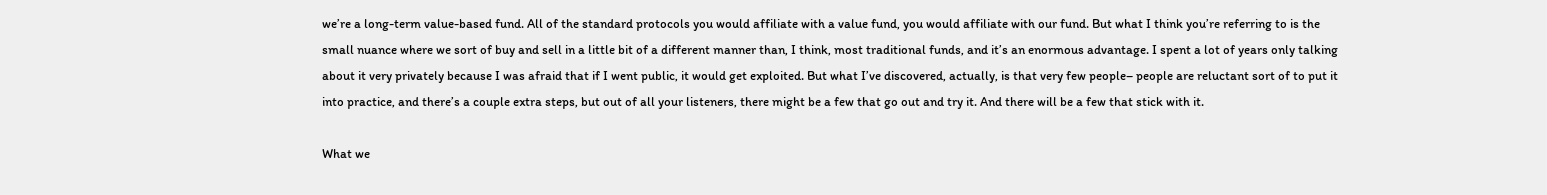we’re a long-term value-based fund. All of the standard protocols you would affiliate with a value fund, you would affiliate with our fund. But what I think you’re referring to is the small nuance where we sort of buy and sell in a little bit of a different manner than, I think, most traditional funds, and it’s an enormous advantage. I spent a lot of years only talking about it very privately because I was afraid that if I went public, it would get exploited. But what I’ve discovered, actually, is that very few people– people are reluctant sort of to put it into practice, and there’s a couple extra steps, but out of all your listeners, there might be a few that go out and try it. And there will be a few that stick with it.

What we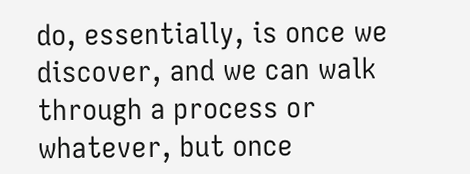do, essentially, is once we discover, and we can walk through a process or whatever, but once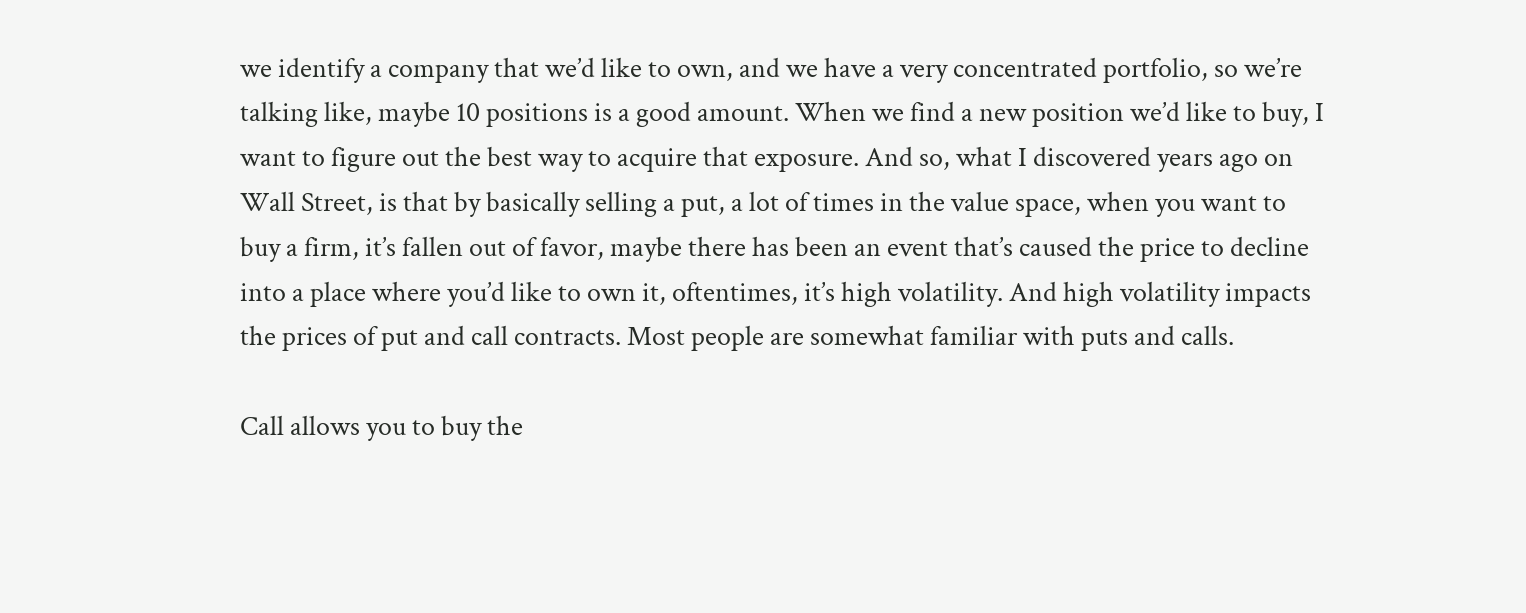we identify a company that we’d like to own, and we have a very concentrated portfolio, so we’re talking like, maybe 10 positions is a good amount. When we find a new position we’d like to buy, I want to figure out the best way to acquire that exposure. And so, what I discovered years ago on Wall Street, is that by basically selling a put, a lot of times in the value space, when you want to buy a firm, it’s fallen out of favor, maybe there has been an event that’s caused the price to decline into a place where you’d like to own it, oftentimes, it’s high volatility. And high volatility impacts the prices of put and call contracts. Most people are somewhat familiar with puts and calls.

Call allows you to buy the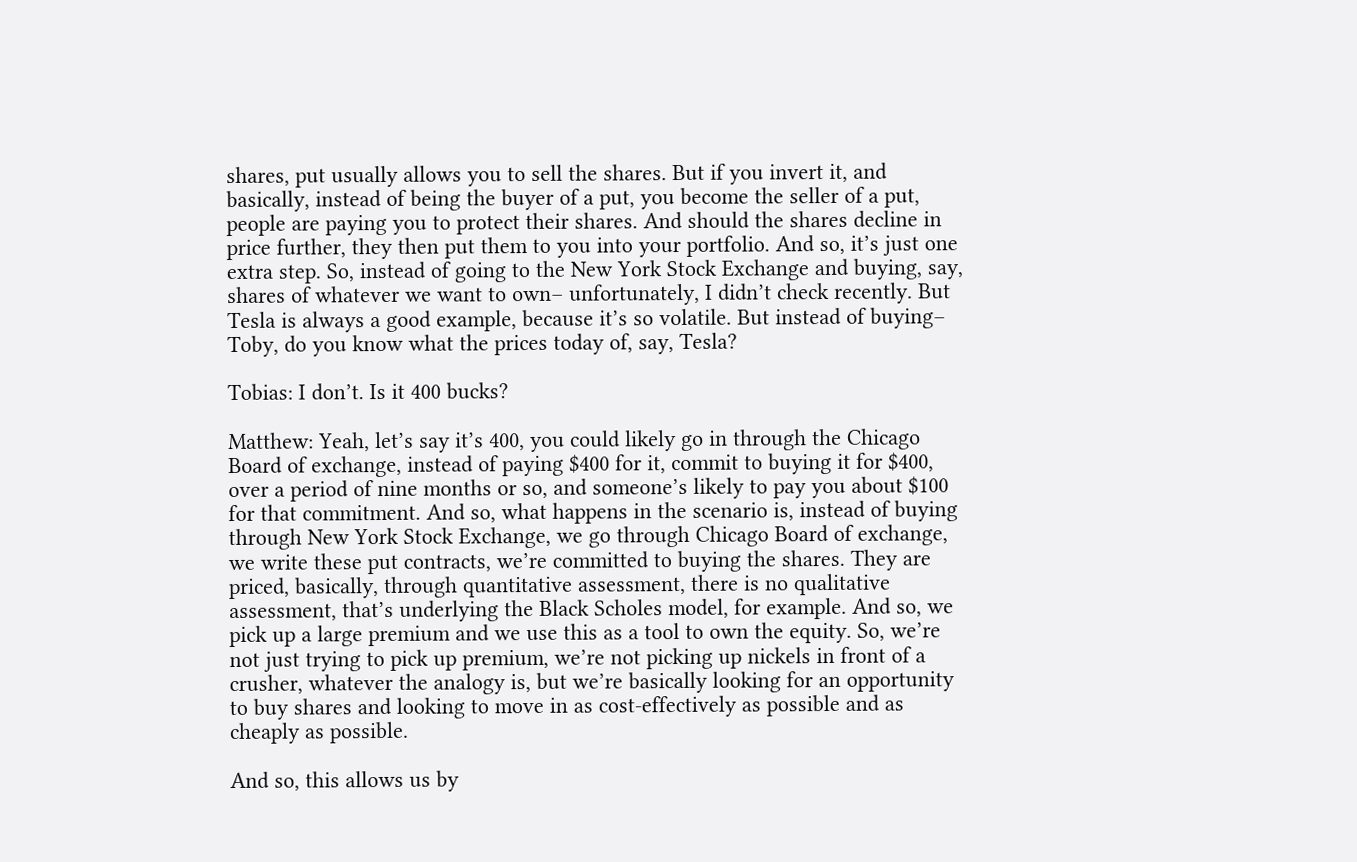shares, put usually allows you to sell the shares. But if you invert it, and basically, instead of being the buyer of a put, you become the seller of a put, people are paying you to protect their shares. And should the shares decline in price further, they then put them to you into your portfolio. And so, it’s just one extra step. So, instead of going to the New York Stock Exchange and buying, say, shares of whatever we want to own– unfortunately, I didn’t check recently. But Tesla is always a good example, because it’s so volatile. But instead of buying– Toby, do you know what the prices today of, say, Tesla?

Tobias: I don’t. Is it 400 bucks?

Matthew: Yeah, let’s say it’s 400, you could likely go in through the Chicago Board of exchange, instead of paying $400 for it, commit to buying it for $400, over a period of nine months or so, and someone’s likely to pay you about $100 for that commitment. And so, what happens in the scenario is, instead of buying through New York Stock Exchange, we go through Chicago Board of exchange, we write these put contracts, we’re committed to buying the shares. They are priced, basically, through quantitative assessment, there is no qualitative assessment, that’s underlying the Black Scholes model, for example. And so, we pick up a large premium and we use this as a tool to own the equity. So, we’re not just trying to pick up premium, we’re not picking up nickels in front of a crusher, whatever the analogy is, but we’re basically looking for an opportunity to buy shares and looking to move in as cost-effectively as possible and as cheaply as possible.

And so, this allows us by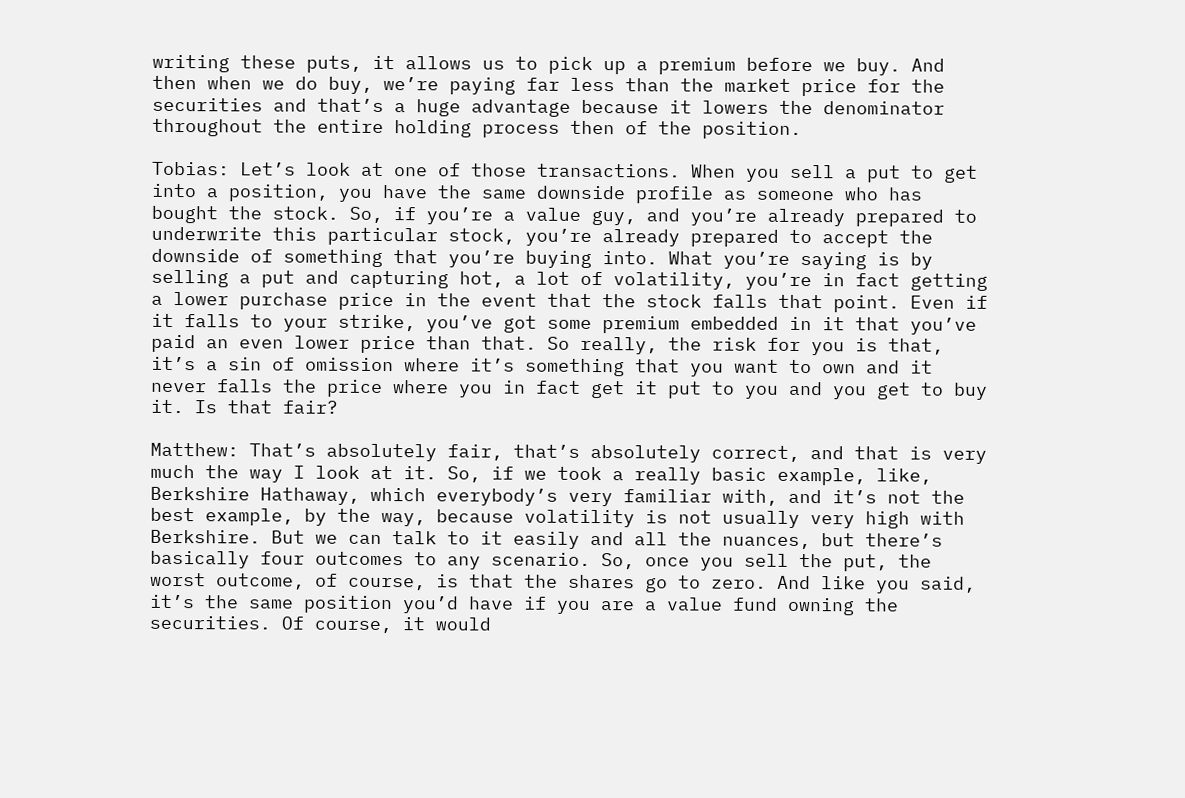writing these puts, it allows us to pick up a premium before we buy. And then when we do buy, we’re paying far less than the market price for the securities and that’s a huge advantage because it lowers the denominator throughout the entire holding process then of the position.

Tobias: Let’s look at one of those transactions. When you sell a put to get into a position, you have the same downside profile as someone who has bought the stock. So, if you’re a value guy, and you’re already prepared to underwrite this particular stock, you’re already prepared to accept the downside of something that you’re buying into. What you’re saying is by selling a put and capturing hot, a lot of volatility, you’re in fact getting a lower purchase price in the event that the stock falls that point. Even if it falls to your strike, you’ve got some premium embedded in it that you’ve paid an even lower price than that. So really, the risk for you is that, it’s a sin of omission where it’s something that you want to own and it never falls the price where you in fact get it put to you and you get to buy it. Is that fair?

Matthew: That’s absolutely fair, that’s absolutely correct, and that is very much the way I look at it. So, if we took a really basic example, like, Berkshire Hathaway, which everybody’s very familiar with, and it’s not the best example, by the way, because volatility is not usually very high with Berkshire. But we can talk to it easily and all the nuances, but there’s basically four outcomes to any scenario. So, once you sell the put, the worst outcome, of course, is that the shares go to zero. And like you said, it’s the same position you’d have if you are a value fund owning the securities. Of course, it would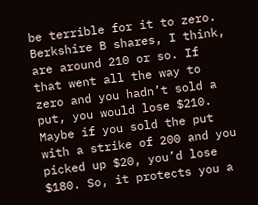be terrible for it to zero. Berkshire B shares, I think, are around 210 or so. If that went all the way to zero and you hadn’t sold a put, you would lose $210. Maybe if you sold the put with a strike of 200 and you picked up $20, you’d lose $180. So, it protects you a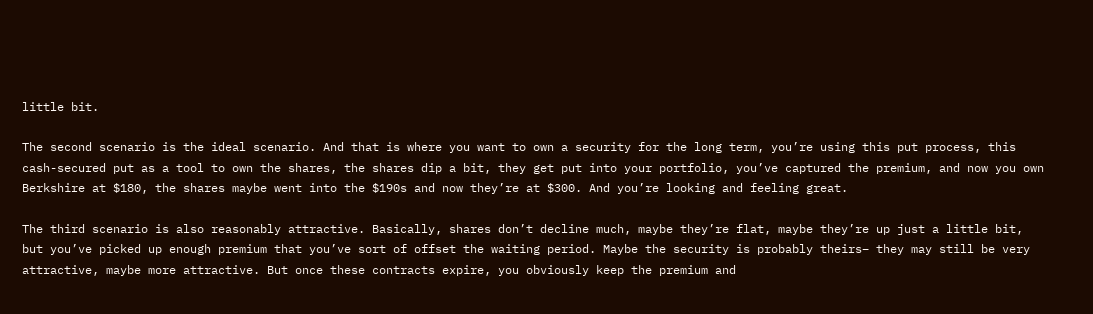little bit.

The second scenario is the ideal scenario. And that is where you want to own a security for the long term, you’re using this put process, this cash-secured put as a tool to own the shares, the shares dip a bit, they get put into your portfolio, you’ve captured the premium, and now you own Berkshire at $180, the shares maybe went into the $190s and now they’re at $300. And you’re looking and feeling great.

The third scenario is also reasonably attractive. Basically, shares don’t decline much, maybe they’re flat, maybe they’re up just a little bit, but you’ve picked up enough premium that you’ve sort of offset the waiting period. Maybe the security is probably theirs– they may still be very attractive, maybe more attractive. But once these contracts expire, you obviously keep the premium and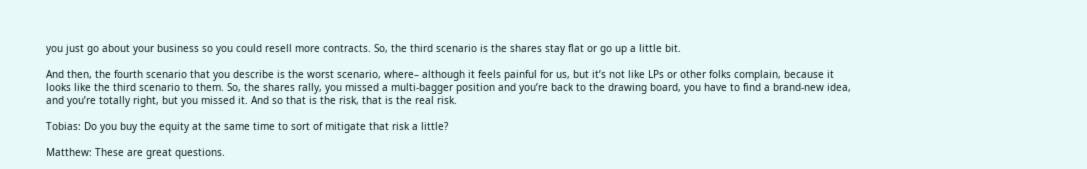you just go about your business so you could resell more contracts. So, the third scenario is the shares stay flat or go up a little bit.

And then, the fourth scenario that you describe is the worst scenario, where– although it feels painful for us, but it’s not like LPs or other folks complain, because it looks like the third scenario to them. So, the shares rally, you missed a multi-bagger position and you’re back to the drawing board, you have to find a brand-new idea, and you’re totally right, but you missed it. And so that is the risk, that is the real risk.

Tobias: Do you buy the equity at the same time to sort of mitigate that risk a little?

Matthew: These are great questions.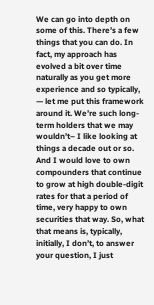We can go into depth on some of this. There’s a few things that you can do. In fact, my approach has evolved a bit over time naturally as you get more experience and so typically, — let me put this framework around it. We’re such long-term holders that we may wouldn’t– I like looking at things a decade out or so. And I would love to own compounders that continue to grow at high double-digit rates for that a period of time, very happy to own securities that way. So, what that means is, typically, initially, I don’t, to answer your question, I just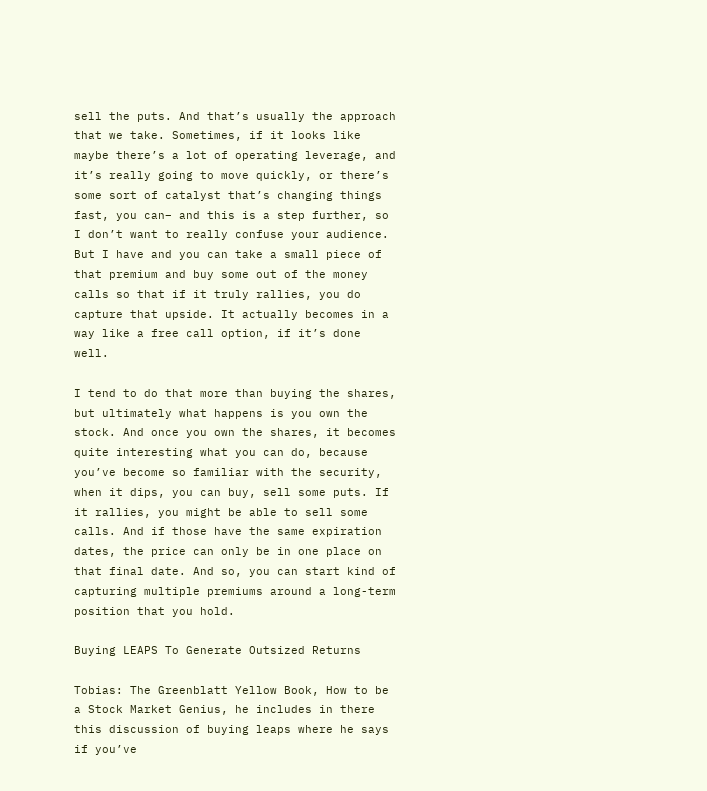sell the puts. And that’s usually the approach that we take. Sometimes, if it looks like maybe there’s a lot of operating leverage, and it’s really going to move quickly, or there’s some sort of catalyst that’s changing things fast, you can– and this is a step further, so I don’t want to really confuse your audience. But I have and you can take a small piece of that premium and buy some out of the money calls so that if it truly rallies, you do capture that upside. It actually becomes in a way like a free call option, if it’s done well.

I tend to do that more than buying the shares, but ultimately what happens is you own the stock. And once you own the shares, it becomes quite interesting what you can do, because you’ve become so familiar with the security, when it dips, you can buy, sell some puts. If it rallies, you might be able to sell some calls. And if those have the same expiration dates, the price can only be in one place on that final date. And so, you can start kind of capturing multiple premiums around a long-term position that you hold.

Buying LEAPS To Generate Outsized Returns

Tobias: The Greenblatt Yellow Book, How to be a Stock Market Genius, he includes in there this discussion of buying leaps where he says if you’ve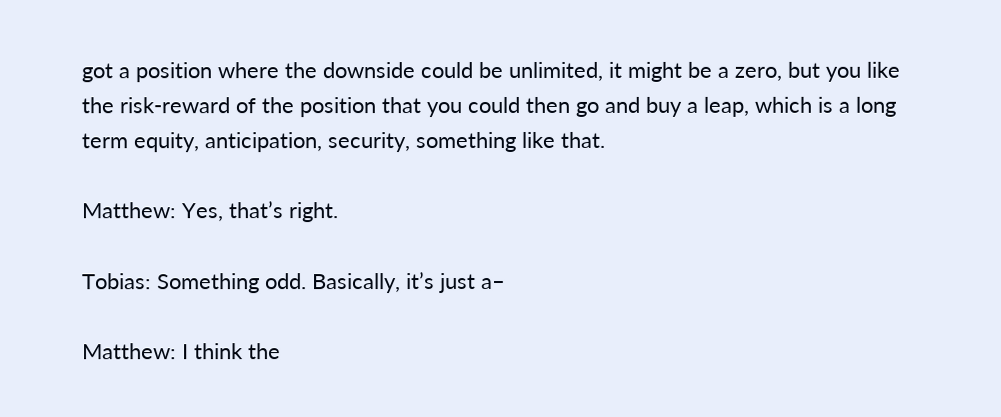got a position where the downside could be unlimited, it might be a zero, but you like the risk-reward of the position that you could then go and buy a leap, which is a long term equity, anticipation, security, something like that.

Matthew: Yes, that’s right.

Tobias: Something odd. Basically, it’s just a–

Matthew: I think the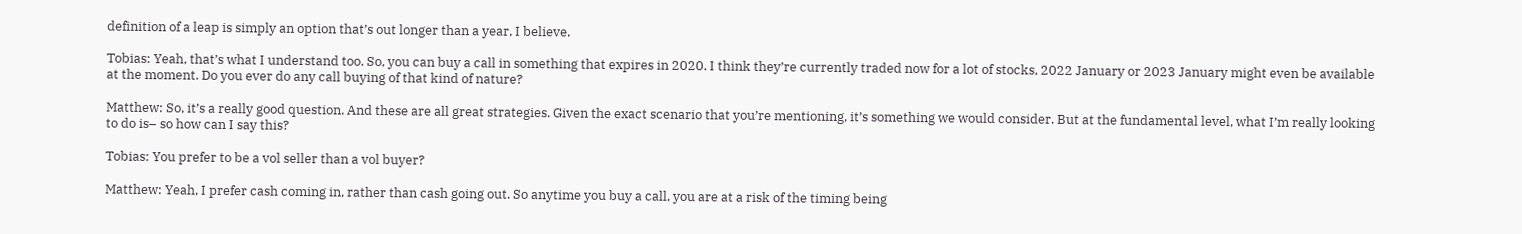definition of a leap is simply an option that’s out longer than a year, I believe.

Tobias: Yeah, that’s what I understand too. So, you can buy a call in something that expires in 2020. I think they’re currently traded now for a lot of stocks, 2022 January or 2023 January might even be available at the moment. Do you ever do any call buying of that kind of nature?

Matthew: So, it’s a really good question. And these are all great strategies. Given the exact scenario that you’re mentioning, it’s something we would consider. But at the fundamental level, what I’m really looking to do is– so how can I say this?

Tobias: You prefer to be a vol seller than a vol buyer?

Matthew: Yeah, I prefer cash coming in, rather than cash going out. So anytime you buy a call, you are at a risk of the timing being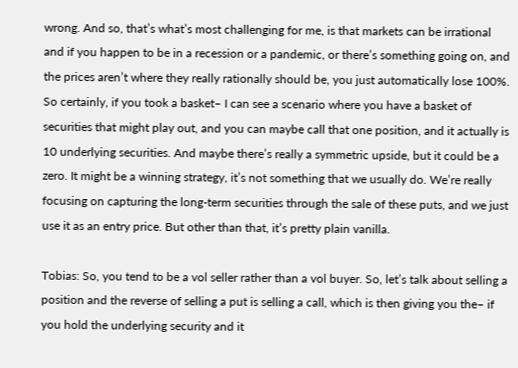wrong. And so, that’s what’s most challenging for me, is that markets can be irrational and if you happen to be in a recession or a pandemic, or there’s something going on, and the prices aren’t where they really rationally should be, you just automatically lose 100%. So certainly, if you took a basket– I can see a scenario where you have a basket of securities that might play out, and you can maybe call that one position, and it actually is 10 underlying securities. And maybe there’s really a symmetric upside, but it could be a zero. It might be a winning strategy, it’s not something that we usually do. We’re really focusing on capturing the long-term securities through the sale of these puts, and we just use it as an entry price. But other than that, it’s pretty plain vanilla.

Tobias: So, you tend to be a vol seller rather than a vol buyer. So, let’s talk about selling a position and the reverse of selling a put is selling a call, which is then giving you the– if you hold the underlying security and it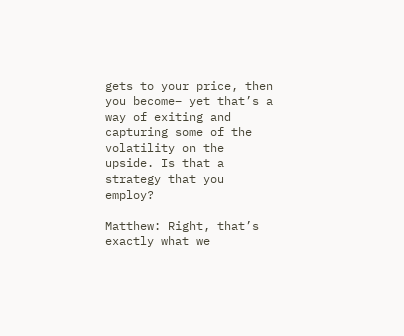gets to your price, then you become– yet that’s a way of exiting and capturing some of the volatility on the upside. Is that a strategy that you employ?

Matthew: Right, that’s exactly what we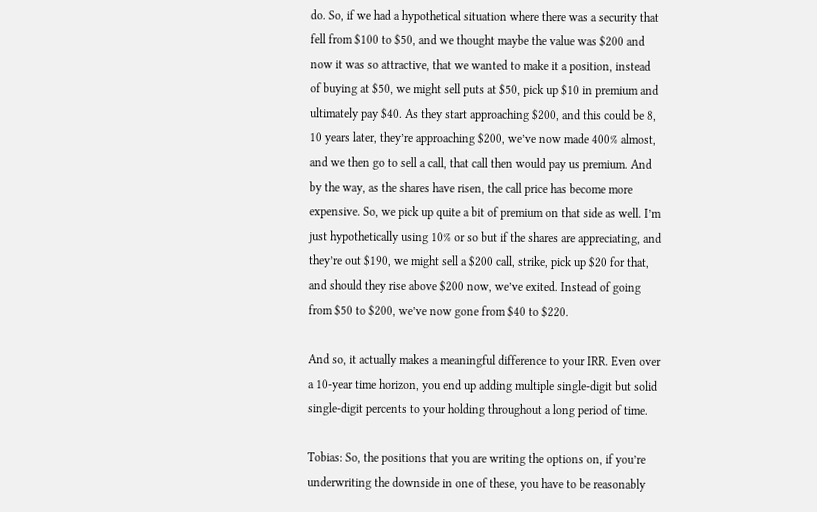do. So, if we had a hypothetical situation where there was a security that fell from $100 to $50, and we thought maybe the value was $200 and now it was so attractive, that we wanted to make it a position, instead of buying at $50, we might sell puts at $50, pick up $10 in premium and ultimately pay $40. As they start approaching $200, and this could be 8, 10 years later, they’re approaching $200, we’ve now made 400% almost, and we then go to sell a call, that call then would pay us premium. And by the way, as the shares have risen, the call price has become more expensive. So, we pick up quite a bit of premium on that side as well. I’m just hypothetically using 10% or so but if the shares are appreciating, and they’re out $190, we might sell a $200 call, strike, pick up $20 for that, and should they rise above $200 now, we’ve exited. Instead of going from $50 to $200, we’ve now gone from $40 to $220.

And so, it actually makes a meaningful difference to your IRR. Even over a 10-year time horizon, you end up adding multiple single-digit but solid single-digit percents to your holding throughout a long period of time.

Tobias: So, the positions that you are writing the options on, if you’re underwriting the downside in one of these, you have to be reasonably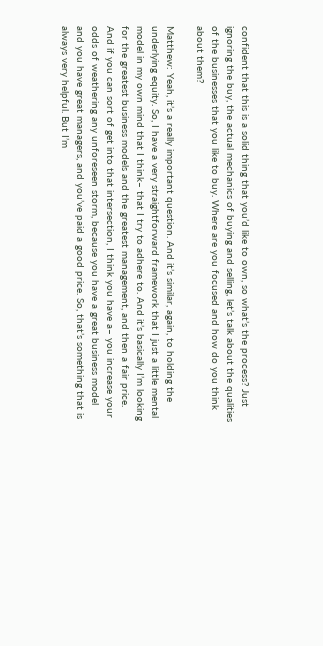confident that this is a solid thing that you’d like to own, so what’s the process? Just ignoring the buy, the actual mechanics of buying and selling, let’s talk about the qualities of the businesses that you like to buy. Where are you focused and how do you think about them?

Matthew: Yeah, it’s a really important question. And it’s similar, again, to holding the underlying equity. So, I have a very straightforward framework that I just a little mental model in my own mind that I think– that I try to adhere to. And it’s basically I’m looking for the greatest business models and the greatest management, and then a fair price. And if you can sort of get into that intersection, I think you have a– you increase your odds of weathering any unforeseen storm, because you have a great business model and you have great managers, and you’ve paid a good price. So, that’s something that is always very helpful. But I’m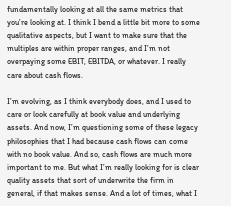fundamentally looking at all the same metrics that you’re looking at. I think I bend a little bit more to some qualitative aspects, but I want to make sure that the multiples are within proper ranges, and I’m not overpaying some EBIT, EBITDA, or whatever. I really care about cash flows.

I’m evolving, as I think everybody does, and I used to care or look carefully at book value and underlying assets. And now, I’m questioning some of these legacy philosophies that I had because cash flows can come with no book value. And so, cash flows are much more important to me. But what I’m really looking for is clear quality assets that sort of underwrite the firm in general, if that makes sense. And a lot of times, what I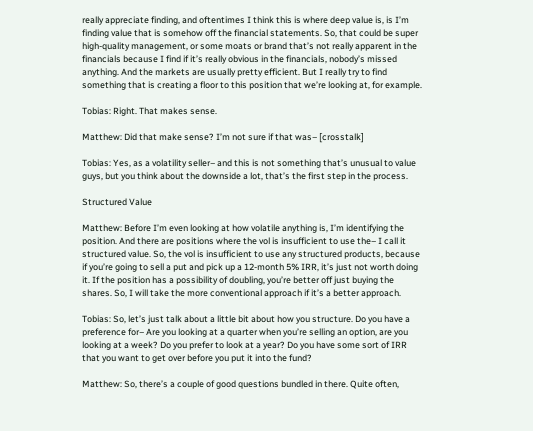really appreciate finding, and oftentimes I think this is where deep value is, is I’m finding value that is somehow off the financial statements. So, that could be super high-quality management, or some moats or brand that’s not really apparent in the financials because I find if it’s really obvious in the financials, nobody’s missed anything. And the markets are usually pretty efficient. But I really try to find something that is creating a floor to this position that we’re looking at, for example.

Tobias: Right. That makes sense.

Matthew: Did that make sense? I’m not sure if that was– [crosstalk]

Tobias: Yes, as a volatility seller– and this is not something that’s unusual to value guys, but you think about the downside a lot, that’s the first step in the process.

Structured Value

Matthew: Before I’m even looking at how volatile anything is, I’m identifying the position. And there are positions where the vol is insufficient to use the– I call it structured value. So, the vol is insufficient to use any structured products, because if you’re going to sell a put and pick up a 12-month 5% IRR, it’s just not worth doing it. If the position has a possibility of doubling, you’re better off just buying the shares. So, I will take the more conventional approach if it’s a better approach.

Tobias: So, let’s just talk about a little bit about how you structure. Do you have a preference for– Are you looking at a quarter when you’re selling an option, are you looking at a week? Do you prefer to look at a year? Do you have some sort of IRR that you want to get over before you put it into the fund?

Matthew: So, there’s a couple of good questions bundled in there. Quite often,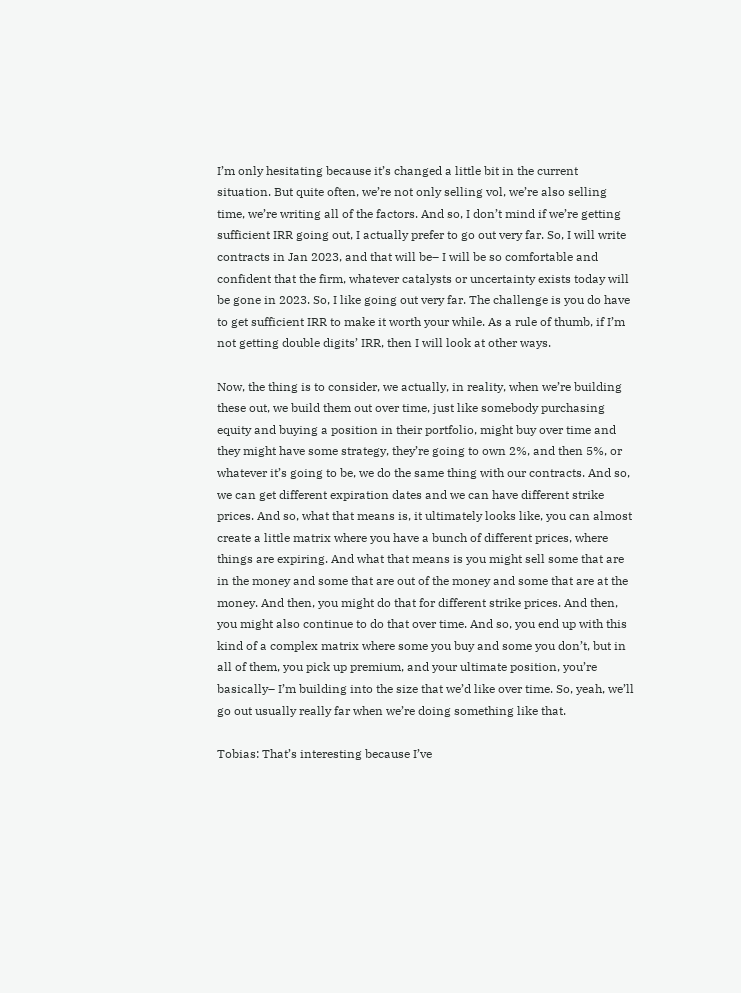I’m only hesitating because it’s changed a little bit in the current situation. But quite often, we’re not only selling vol, we’re also selling time, we’re writing all of the factors. And so, I don’t mind if we’re getting sufficient IRR going out, I actually prefer to go out very far. So, I will write contracts in Jan 2023, and that will be– I will be so comfortable and confident that the firm, whatever catalysts or uncertainty exists today will be gone in 2023. So, I like going out very far. The challenge is you do have to get sufficient IRR to make it worth your while. As a rule of thumb, if I’m not getting double digits’ IRR, then I will look at other ways.

Now, the thing is to consider, we actually, in reality, when we’re building these out, we build them out over time, just like somebody purchasing equity and buying a position in their portfolio, might buy over time and they might have some strategy, they’re going to own 2%, and then 5%, or whatever it’s going to be, we do the same thing with our contracts. And so, we can get different expiration dates and we can have different strike prices. And so, what that means is, it ultimately looks like, you can almost create a little matrix where you have a bunch of different prices, where things are expiring. And what that means is you might sell some that are in the money and some that are out of the money and some that are at the money. And then, you might do that for different strike prices. And then, you might also continue to do that over time. And so, you end up with this kind of a complex matrix where some you buy and some you don’t, but in all of them, you pick up premium, and your ultimate position, you’re basically– I’m building into the size that we’d like over time. So, yeah, we’ll go out usually really far when we’re doing something like that.

Tobias: That’s interesting because I’ve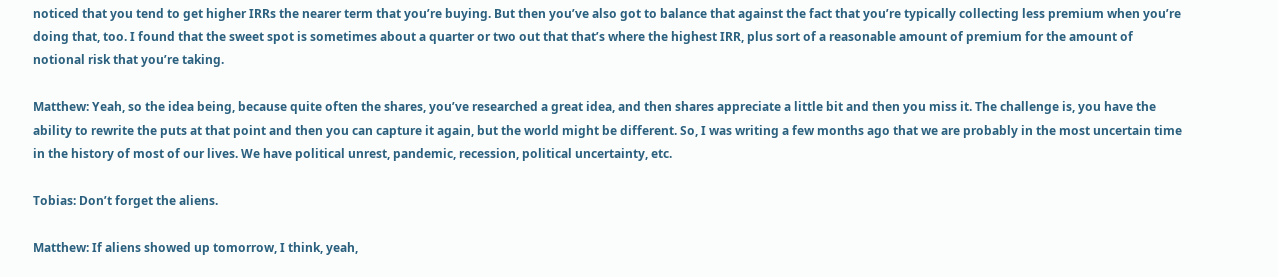noticed that you tend to get higher IRRs the nearer term that you’re buying. But then you’ve also got to balance that against the fact that you’re typically collecting less premium when you’re doing that, too. I found that the sweet spot is sometimes about a quarter or two out that that’s where the highest IRR, plus sort of a reasonable amount of premium for the amount of notional risk that you’re taking.

Matthew: Yeah, so the idea being, because quite often the shares, you’ve researched a great idea, and then shares appreciate a little bit and then you miss it. The challenge is, you have the ability to rewrite the puts at that point and then you can capture it again, but the world might be different. So, I was writing a few months ago that we are probably in the most uncertain time in the history of most of our lives. We have political unrest, pandemic, recession, political uncertainty, etc.

Tobias: Don’t forget the aliens.

Matthew: If aliens showed up tomorrow, I think, yeah,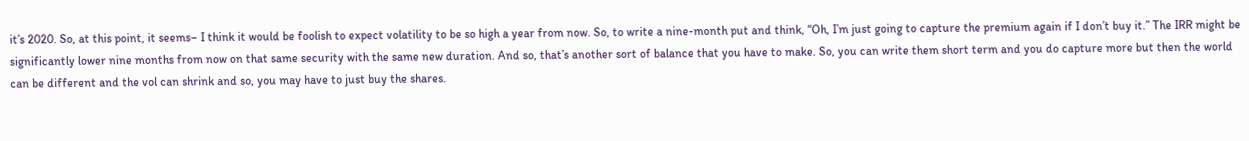it’s 2020. So, at this point, it seems– I think it would be foolish to expect volatility to be so high a year from now. So, to write a nine-month put and think, “Oh, I’m just going to capture the premium again if I don’t buy it.” The IRR might be significantly lower nine months from now on that same security with the same new duration. And so, that’s another sort of balance that you have to make. So, you can write them short term and you do capture more but then the world can be different and the vol can shrink and so, you may have to just buy the shares.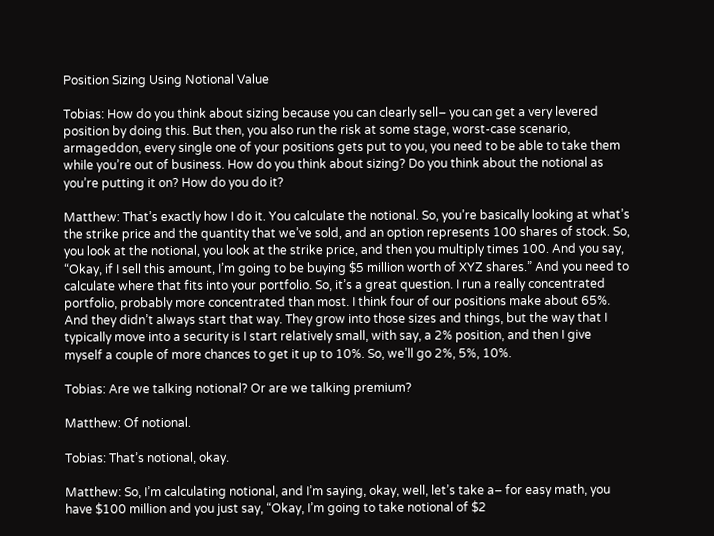Position Sizing Using Notional Value

Tobias: How do you think about sizing because you can clearly sell– you can get a very levered position by doing this. But then, you also run the risk at some stage, worst-case scenario, armageddon, every single one of your positions gets put to you, you need to be able to take them while you’re out of business. How do you think about sizing? Do you think about the notional as you’re putting it on? How do you do it?

Matthew: That’s exactly how I do it. You calculate the notional. So, you’re basically looking at what’s the strike price and the quantity that we’ve sold, and an option represents 100 shares of stock. So, you look at the notional, you look at the strike price, and then you multiply times 100. And you say, “Okay, if I sell this amount, I’m going to be buying $5 million worth of XYZ shares.” And you need to calculate where that fits into your portfolio. So, it’s a great question. I run a really concentrated portfolio, probably more concentrated than most. I think four of our positions make about 65%. And they didn’t always start that way. They grow into those sizes and things, but the way that I typically move into a security is I start relatively small, with say, a 2% position, and then I give myself a couple of more chances to get it up to 10%. So, we’ll go 2%, 5%, 10%.

Tobias: Are we talking notional? Or are we talking premium?

Matthew: Of notional.

Tobias: That’s notional, okay.

Matthew: So, I’m calculating notional, and I’m saying, okay, well, let’s take a– for easy math, you have $100 million and you just say, “Okay, I’m going to take notional of $2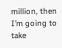million, then I’m going to take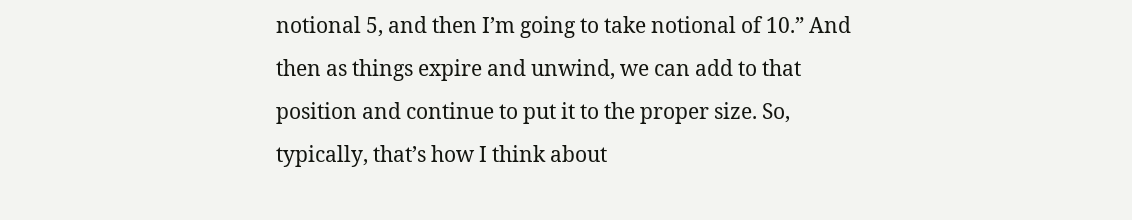notional 5, and then I’m going to take notional of 10.” And then as things expire and unwind, we can add to that position and continue to put it to the proper size. So, typically, that’s how I think about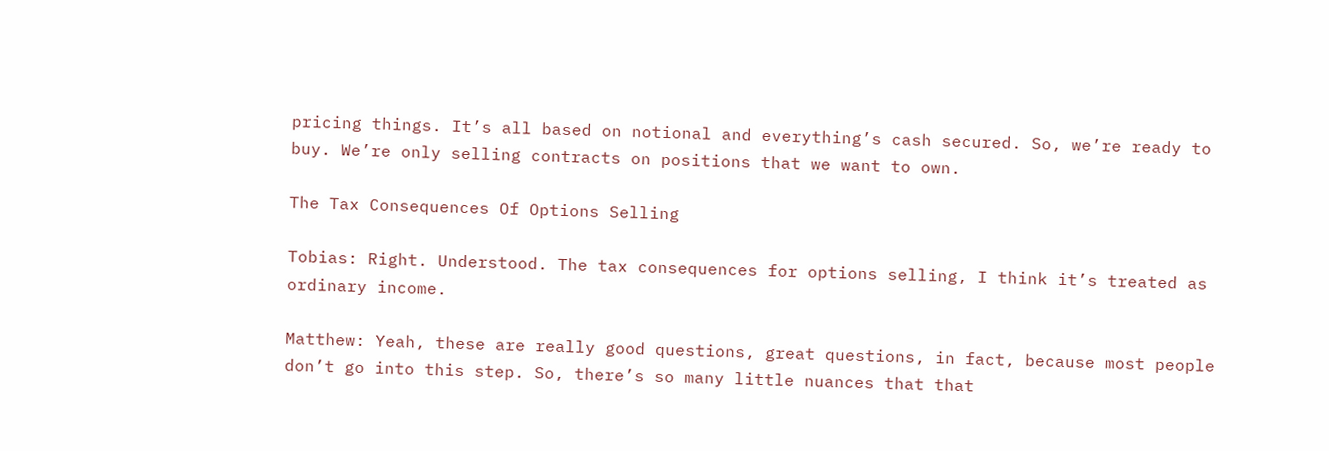pricing things. It’s all based on notional and everything’s cash secured. So, we’re ready to buy. We’re only selling contracts on positions that we want to own.

The Tax Consequences Of Options Selling

Tobias: Right. Understood. The tax consequences for options selling, I think it’s treated as ordinary income.

Matthew: Yeah, these are really good questions, great questions, in fact, because most people don’t go into this step. So, there’s so many little nuances that that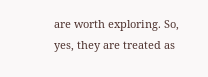are worth exploring. So, yes, they are treated as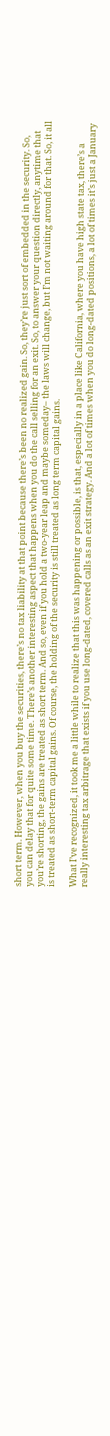short term. However, when you buy the securities, there’s no tax liability at that point because there’s been no realized gain. So, they’re just sort of embedded in the security. So, you can delay that for quite some time. There’s another interesting aspect that happens when you do the call selling for an exit. So, to answer your question directly, anytime that you’re shorting, the gains are treated as short term. And so, even if you hold a two-year leap and maybe someday– the laws will change, but I’m not waiting around for that. So, it all is treated as short-term capital gains. Of course, the holding of the security is still treated as long term capital gains.

What I’ve recognized, it took me a little while to realize that this was happening or possible, is that, especially in a place like California, where you have high state tax, there’s a really interesting tax arbitrage that exists if you use long-dated, covered calls as an exit strategy. And a lot of times when you do long-dated positions, a lot of times it’s just a January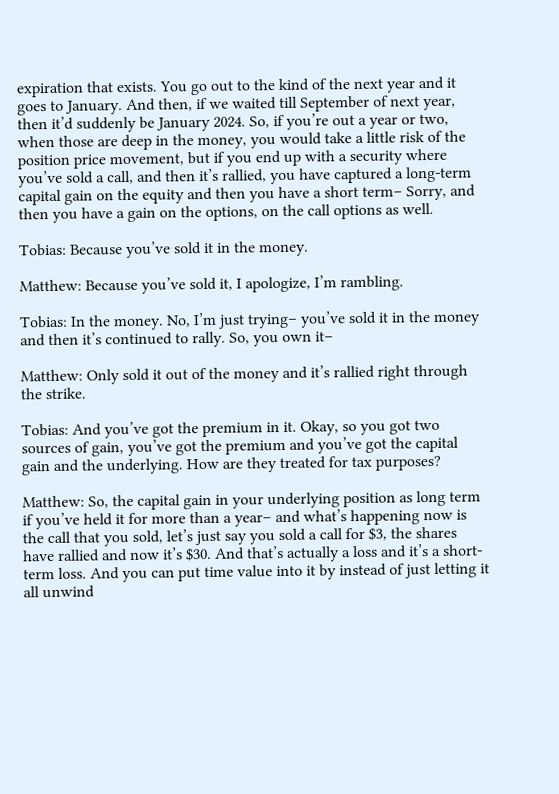expiration that exists. You go out to the kind of the next year and it goes to January. And then, if we waited till September of next year, then it’d suddenly be January 2024. So, if you’re out a year or two, when those are deep in the money, you would take a little risk of the position price movement, but if you end up with a security where you’ve sold a call, and then it’s rallied, you have captured a long-term capital gain on the equity and then you have a short term– Sorry, and then you have a gain on the options, on the call options as well.

Tobias: Because you’ve sold it in the money.

Matthew: Because you’ve sold it, I apologize, I’m rambling.

Tobias: In the money. No, I’m just trying– you’ve sold it in the money and then it’s continued to rally. So, you own it–

Matthew: Only sold it out of the money and it’s rallied right through the strike.

Tobias: And you’ve got the premium in it. Okay, so you got two sources of gain, you’ve got the premium and you’ve got the capital gain and the underlying. How are they treated for tax purposes?

Matthew: So, the capital gain in your underlying position as long term if you’ve held it for more than a year– and what’s happening now is the call that you sold, let’s just say you sold a call for $3, the shares have rallied and now it’s $30. And that’s actually a loss and it’s a short-term loss. And you can put time value into it by instead of just letting it all unwind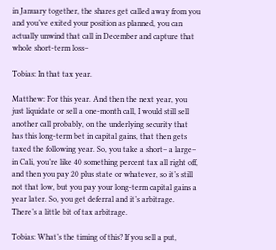in January together, the shares get called away from you and you’ve exited your position as planned, you can actually unwind that call in December and capture that whole short-term loss–

Tobias: In that tax year.

Matthew: For this year. And then the next year, you just liquidate or sell a one-month call, I would still sell another call probably, on the underlying security that has this long-term bet in capital gains, that then gets taxed the following year. So, you take a short– a large– in Cali, you’re like 40 something percent tax all right off, and then you pay 20 plus state or whatever, so it’s still not that low, but you pay your long-term capital gains a year later. So, you get deferral and it’s arbitrage. There’s a little bit of tax arbitrage.

Tobias: What’s the timing of this? If you sell a put,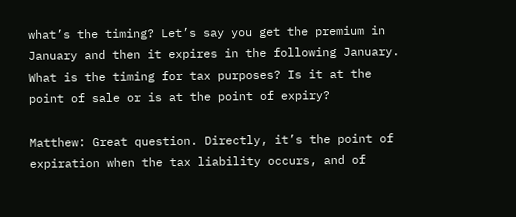what’s the timing? Let’s say you get the premium in January and then it expires in the following January. What is the timing for tax purposes? Is it at the point of sale or is at the point of expiry?

Matthew: Great question. Directly, it’s the point of expiration when the tax liability occurs, and of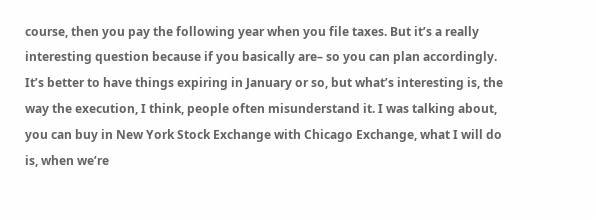course, then you pay the following year when you file taxes. But it’s a really interesting question because if you basically are– so you can plan accordingly. It’s better to have things expiring in January or so, but what’s interesting is, the way the execution, I think, people often misunderstand it. I was talking about, you can buy in New York Stock Exchange with Chicago Exchange, what I will do is, when we’re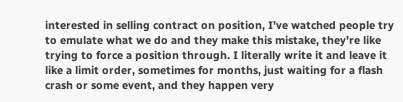interested in selling contract on position, I’ve watched people try to emulate what we do and they make this mistake, they’re like trying to force a position through. I literally write it and leave it like a limit order, sometimes for months, just waiting for a flash crash or some event, and they happen very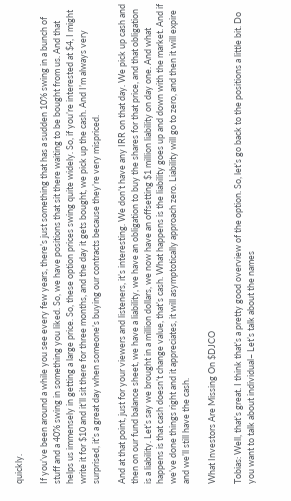quickly.

If you’ve been around a while you see every few years, there’s just something that has a sudden 10% swing in a bunch of stuff and a 40% swing in something you liked. So, we have positions that sit there waiting to be bought from us. And that helps us immensely in getting a large price. So, these option prices swing quite widely. So, if you’re interested at $4, I might write it for $10 and it’ll sit there for three months, and the day it gets bought, we pick up the cash. And I’m always very surprised, it’s a great day when someone’s buying our contracts because they’re very mispriced.

And at that point, just for your viewers and listeners, it’s interesting. We don’t have any IRR on that day. We pick up cash and then on our fund balance sheet, we have a liability, we have an obligation to buy the shares for that price, and that obligation is a liability. Let’s say we brought in a million dollars, we now have an offsetting $1 million liability on day one. And what happens is that cash doesn’t change value, that’s cash. What happens is the liability goes up and down with the market. And if we’ve done things right and it appreciates, it will asymptotically approach zero. Liability will go to zero, and then it will expire and we’ll still have the cash.

What Investors Are Missing On $DJCO

Tobias: Well, that’s great. I think that’s a pretty good overview of the option. So, let’s go back to the positions a little bit. Do you want to talk about individual– Let’s talk about the names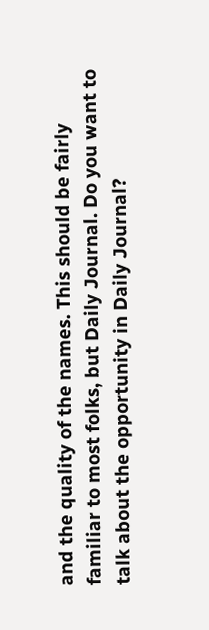and the quality of the names. This should be fairly familiar to most folks, but Daily Journal. Do you want to talk about the opportunity in Daily Journal?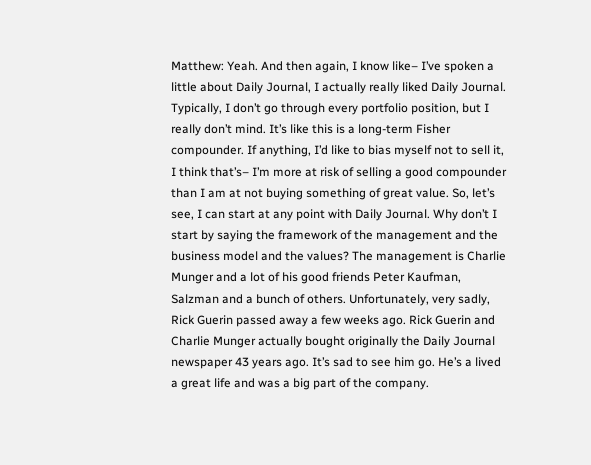Matthew: Yeah. And then again, I know like– I’ve spoken a little about Daily Journal, I actually really liked Daily Journal. Typically, I don’t go through every portfolio position, but I really don’t mind. It’s like this is a long-term Fisher compounder. If anything, I’d like to bias myself not to sell it, I think that’s– I’m more at risk of selling a good compounder than I am at not buying something of great value. So, let’s see, I can start at any point with Daily Journal. Why don’t I start by saying the framework of the management and the business model and the values? The management is Charlie Munger and a lot of his good friends Peter Kaufman, Salzman and a bunch of others. Unfortunately, very sadly, Rick Guerin passed away a few weeks ago. Rick Guerin and Charlie Munger actually bought originally the Daily Journal newspaper 43 years ago. It’s sad to see him go. He’s a lived a great life and was a big part of the company.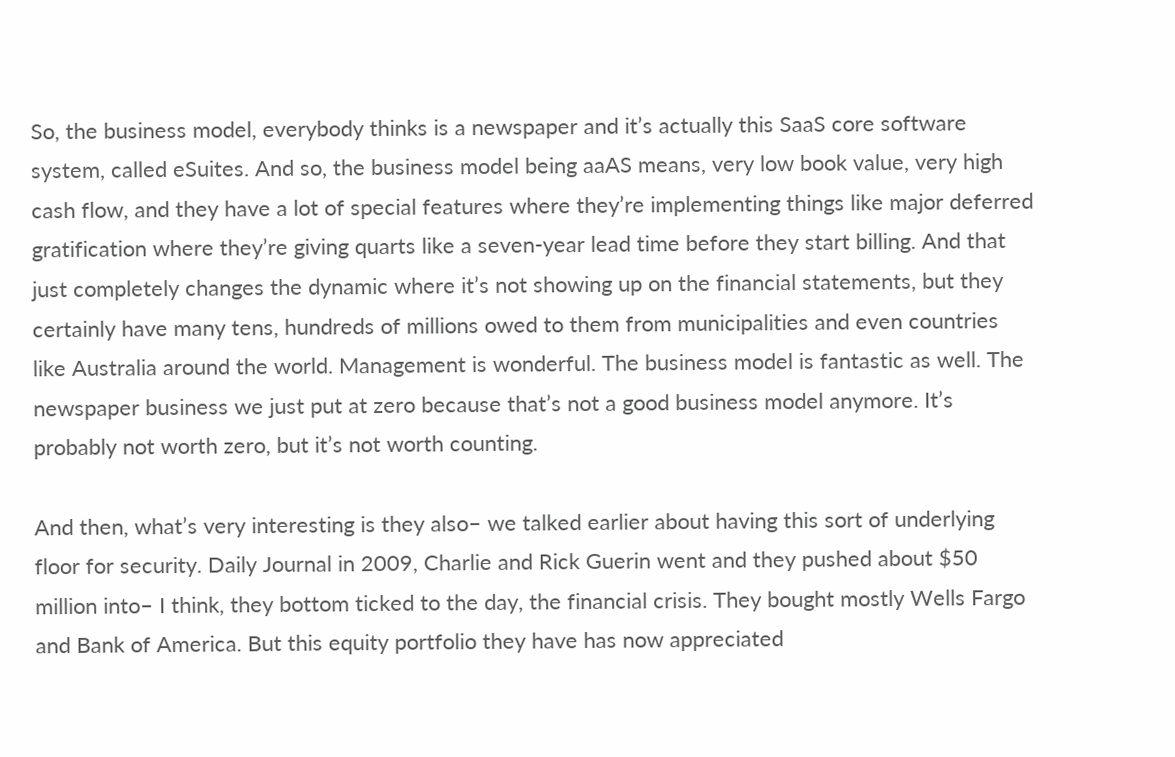So, the business model, everybody thinks is a newspaper and it’s actually this SaaS core software system, called eSuites. And so, the business model being aaAS means, very low book value, very high cash flow, and they have a lot of special features where they’re implementing things like major deferred gratification where they’re giving quarts like a seven-year lead time before they start billing. And that just completely changes the dynamic where it’s not showing up on the financial statements, but they certainly have many tens, hundreds of millions owed to them from municipalities and even countries like Australia around the world. Management is wonderful. The business model is fantastic as well. The newspaper business we just put at zero because that’s not a good business model anymore. It’s probably not worth zero, but it’s not worth counting.

And then, what’s very interesting is they also– we talked earlier about having this sort of underlying floor for security. Daily Journal in 2009, Charlie and Rick Guerin went and they pushed about $50 million into– I think, they bottom ticked to the day, the financial crisis. They bought mostly Wells Fargo and Bank of America. But this equity portfolio they have has now appreciated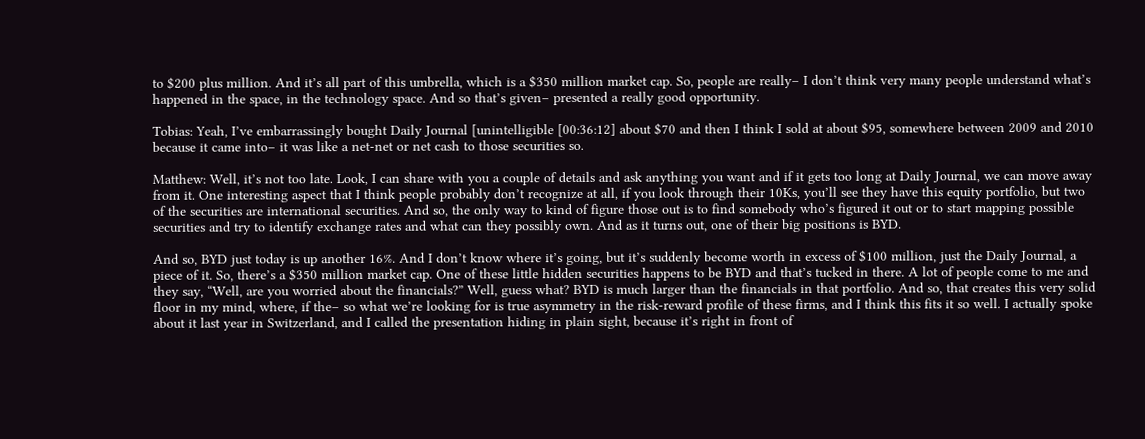to $200 plus million. And it’s all part of this umbrella, which is a $350 million market cap. So, people are really– I don’t think very many people understand what’s happened in the space, in the technology space. And so that’s given– presented a really good opportunity.

Tobias: Yeah, I’ve embarrassingly bought Daily Journal [unintelligible [00:36:12] about $70 and then I think I sold at about $95, somewhere between 2009 and 2010 because it came into– it was like a net-net or net cash to those securities so.

Matthew: Well, it’s not too late. Look, I can share with you a couple of details and ask anything you want and if it gets too long at Daily Journal, we can move away from it. One interesting aspect that I think people probably don’t recognize at all, if you look through their 10Ks, you’ll see they have this equity portfolio, but two of the securities are international securities. And so, the only way to kind of figure those out is to find somebody who’s figured it out or to start mapping possible securities and try to identify exchange rates and what can they possibly own. And as it turns out, one of their big positions is BYD.

And so, BYD just today is up another 16%. And I don’t know where it’s going, but it’s suddenly become worth in excess of $100 million, just the Daily Journal, a piece of it. So, there’s a $350 million market cap. One of these little hidden securities happens to be BYD and that’s tucked in there. A lot of people come to me and they say, “Well, are you worried about the financials?” Well, guess what? BYD is much larger than the financials in that portfolio. And so, that creates this very solid floor in my mind, where, if the– so what we’re looking for is true asymmetry in the risk-reward profile of these firms, and I think this fits it so well. I actually spoke about it last year in Switzerland, and I called the presentation hiding in plain sight, because it’s right in front of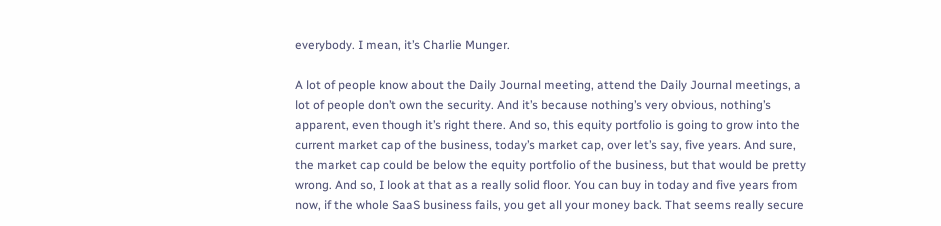everybody. I mean, it’s Charlie Munger.

A lot of people know about the Daily Journal meeting, attend the Daily Journal meetings, a lot of people don’t own the security. And it’s because nothing’s very obvious, nothing’s apparent, even though it’s right there. And so, this equity portfolio is going to grow into the current market cap of the business, today’s market cap, over let’s say, five years. And sure, the market cap could be below the equity portfolio of the business, but that would be pretty wrong. And so, I look at that as a really solid floor. You can buy in today and five years from now, if the whole SaaS business fails, you get all your money back. That seems really secure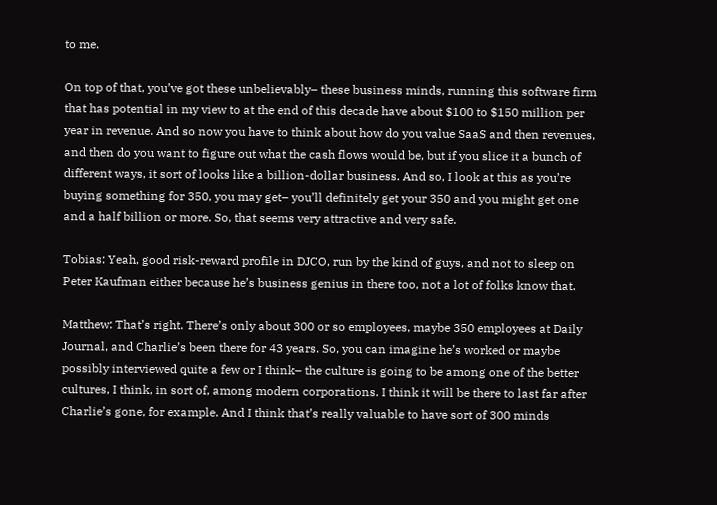to me.

On top of that, you’ve got these unbelievably– these business minds, running this software firm that has potential in my view to at the end of this decade have about $100 to $150 million per year in revenue. And so now you have to think about how do you value SaaS and then revenues, and then do you want to figure out what the cash flows would be, but if you slice it a bunch of different ways, it sort of looks like a billion-dollar business. And so, I look at this as you’re buying something for 350, you may get– you’ll definitely get your 350 and you might get one and a half billion or more. So, that seems very attractive and very safe.

Tobias: Yeah, good risk-reward profile in DJCO, run by the kind of guys, and not to sleep on Peter Kaufman either because he’s business genius in there too, not a lot of folks know that.

Matthew: That’s right. There’s only about 300 or so employees, maybe 350 employees at Daily Journal, and Charlie’s been there for 43 years. So, you can imagine he’s worked or maybe possibly interviewed quite a few or I think– the culture is going to be among one of the better cultures, I think, in sort of, among modern corporations. I think it will be there to last far after Charlie’s gone, for example. And I think that’s really valuable to have sort of 300 minds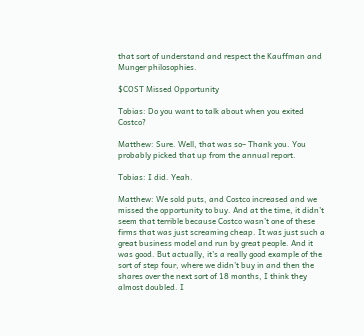that sort of understand and respect the Kauffman and Munger philosophies.

$COST Missed Opportunity

Tobias: Do you want to talk about when you exited Costco?

Matthew: Sure. Well, that was so– Thank you. You probably picked that up from the annual report.

Tobias: I did. Yeah.

Matthew: We sold puts, and Costco increased and we missed the opportunity to buy. And at the time, it didn’t seem that terrible because Costco wasn’t one of these firms that was just screaming cheap. It was just such a great business model and run by great people. And it was good. But actually, it’s a really good example of the sort of step four, where we didn’t buy in and then the shares over the next sort of 18 months, I think they almost doubled. I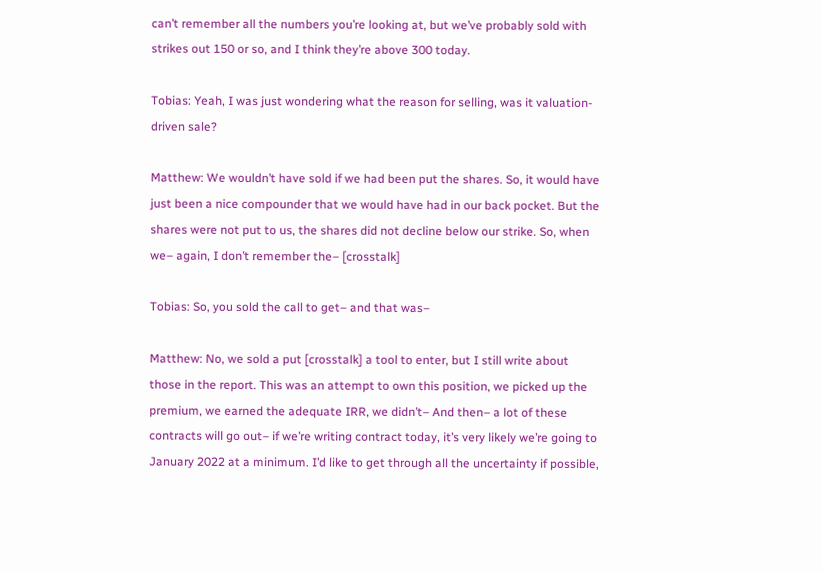can’t remember all the numbers you’re looking at, but we’ve probably sold with strikes out 150 or so, and I think they’re above 300 today.

Tobias: Yeah, I was just wondering what the reason for selling, was it valuation-driven sale?

Matthew: We wouldn’t have sold if we had been put the shares. So, it would have just been a nice compounder that we would have had in our back pocket. But the shares were not put to us, the shares did not decline below our strike. So, when we– again, I don’t remember the– [crosstalk]

Tobias: So, you sold the call to get– and that was–

Matthew: No, we sold a put [crosstalk] a tool to enter, but I still write about those in the report. This was an attempt to own this position, we picked up the premium, we earned the adequate IRR, we didn’t– And then– a lot of these contracts will go out– if we’re writing contract today, it’s very likely we’re going to January 2022 at a minimum. I’d like to get through all the uncertainty if possible,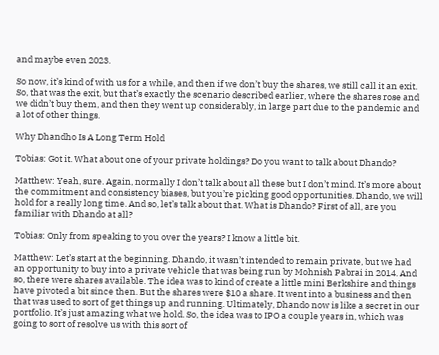and maybe even 2023.

So now, it’s kind of with us for a while, and then if we don’t buy the shares, we still call it an exit. So, that was the exit, but that’s exactly the scenario described earlier, where the shares rose and we didn’t buy them, and then they went up considerably, in large part due to the pandemic and a lot of other things.

Why Dhandho Is A Long Term Hold

Tobias: Got it. What about one of your private holdings? Do you want to talk about Dhando?

Matthew: Yeah, sure. Again, normally I don’t talk about all these but I don’t mind. It’s more about the commitment and consistency biases, but you’re picking good opportunities. Dhando, we will hold for a really long time. And so, let’s talk about that. What is Dhando? First of all, are you familiar with Dhando at all?

Tobias: Only from speaking to you over the years? I know a little bit.

Matthew: Let’s start at the beginning. Dhando, it wasn’t intended to remain private, but we had an opportunity to buy into a private vehicle that was being run by Mohnish Pabrai in 2014. And so, there were shares available. The idea was to kind of create a little mini Berkshire and things have pivoted a bit since then. But the shares were $10 a share. It went into a business and then that was used to sort of get things up and running. Ultimately, Dhando now is like a secret in our portfolio. It’s just amazing what we hold. So, the idea was to IPO a couple years in, which was going to sort of resolve us with this sort of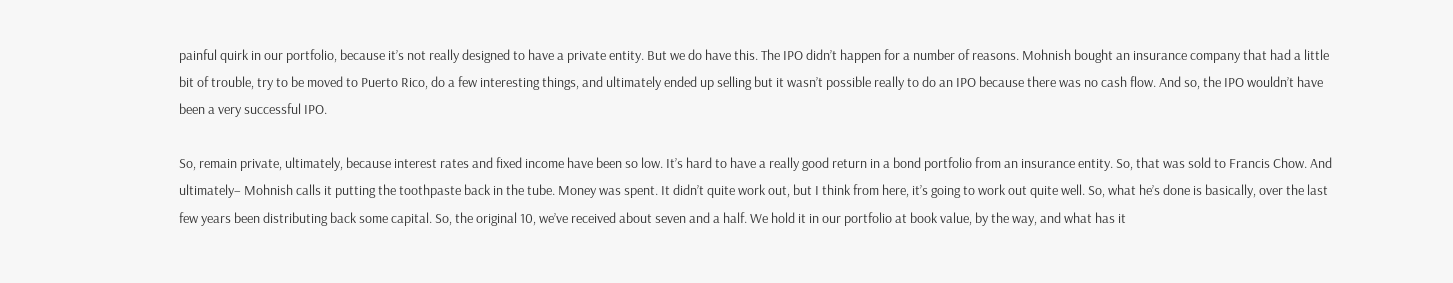painful quirk in our portfolio, because it’s not really designed to have a private entity. But we do have this. The IPO didn’t happen for a number of reasons. Mohnish bought an insurance company that had a little bit of trouble, try to be moved to Puerto Rico, do a few interesting things, and ultimately ended up selling but it wasn’t possible really to do an IPO because there was no cash flow. And so, the IPO wouldn’t have been a very successful IPO.

So, remain private, ultimately, because interest rates and fixed income have been so low. It’s hard to have a really good return in a bond portfolio from an insurance entity. So, that was sold to Francis Chow. And ultimately– Mohnish calls it putting the toothpaste back in the tube. Money was spent. It didn’t quite work out, but I think from here, it’s going to work out quite well. So, what he’s done is basically, over the last few years been distributing back some capital. So, the original 10, we’ve received about seven and a half. We hold it in our portfolio at book value, by the way, and what has it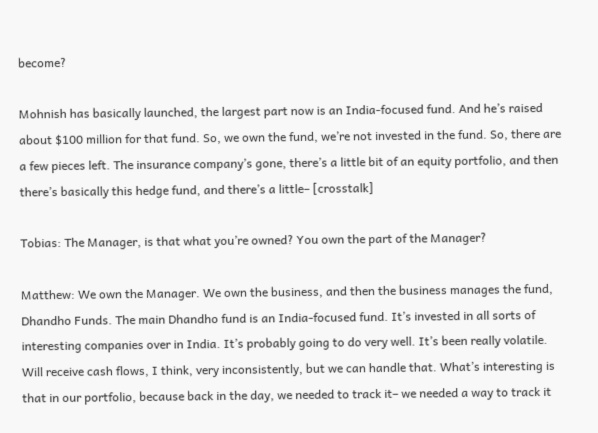become?

Mohnish has basically launched, the largest part now is an India-focused fund. And he’s raised about $100 million for that fund. So, we own the fund, we’re not invested in the fund. So, there are a few pieces left. The insurance company’s gone, there’s a little bit of an equity portfolio, and then there’s basically this hedge fund, and there’s a little– [crosstalk]

Tobias: The Manager, is that what you’re owned? You own the part of the Manager?

Matthew: We own the Manager. We own the business, and then the business manages the fund, Dhandho Funds. The main Dhandho fund is an India-focused fund. It’s invested in all sorts of interesting companies over in India. It’s probably going to do very well. It’s been really volatile. Will receive cash flows, I think, very inconsistently, but we can handle that. What’s interesting is that in our portfolio, because back in the day, we needed to track it– we needed a way to track it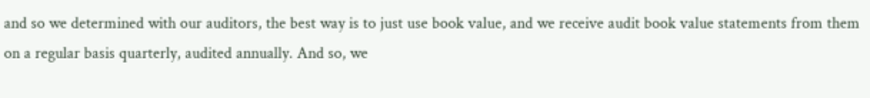and so we determined with our auditors, the best way is to just use book value, and we receive audit book value statements from them on a regular basis quarterly, audited annually. And so, we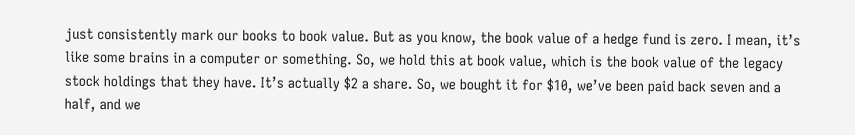just consistently mark our books to book value. But as you know, the book value of a hedge fund is zero. I mean, it’s like some brains in a computer or something. So, we hold this at book value, which is the book value of the legacy stock holdings that they have. It’s actually $2 a share. So, we bought it for $10, we’ve been paid back seven and a half, and we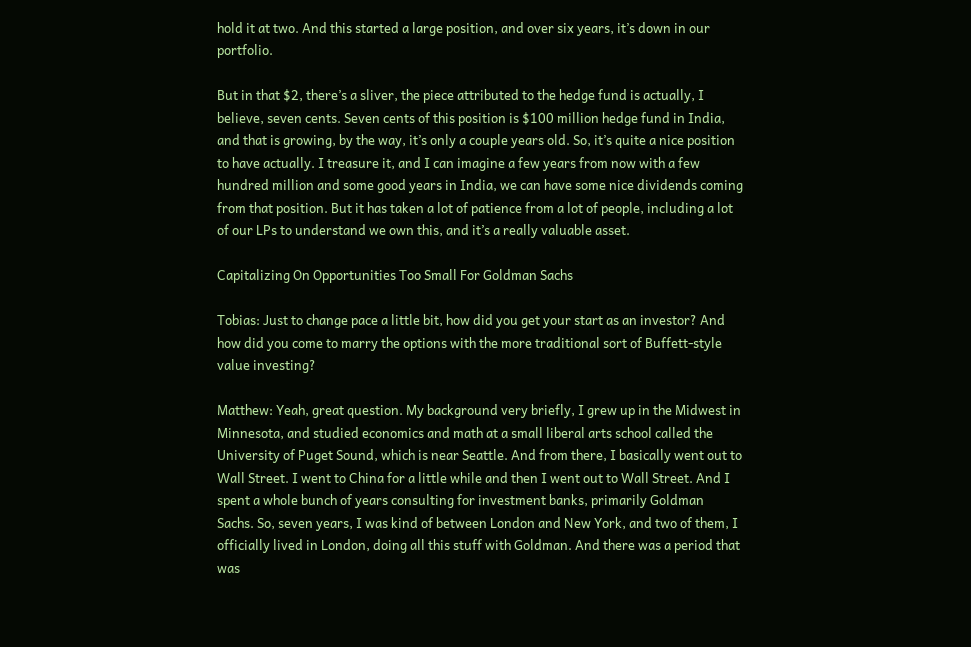hold it at two. And this started a large position, and over six years, it’s down in our portfolio.

But in that $2, there’s a sliver, the piece attributed to the hedge fund is actually, I believe, seven cents. Seven cents of this position is $100 million hedge fund in India, and that is growing, by the way, it’s only a couple years old. So, it’s quite a nice position to have actually. I treasure it, and I can imagine a few years from now with a few hundred million and some good years in India, we can have some nice dividends coming from that position. But it has taken a lot of patience from a lot of people, including a lot of our LPs to understand we own this, and it’s a really valuable asset.

Capitalizing On Opportunities Too Small For Goldman Sachs

Tobias: Just to change pace a little bit, how did you get your start as an investor? And how did you come to marry the options with the more traditional sort of Buffett-style value investing?

Matthew: Yeah, great question. My background very briefly, I grew up in the Midwest in Minnesota, and studied economics and math at a small liberal arts school called the University of Puget Sound, which is near Seattle. And from there, I basically went out to Wall Street. I went to China for a little while and then I went out to Wall Street. And I spent a whole bunch of years consulting for investment banks, primarily Goldman Sachs. So, seven years, I was kind of between London and New York, and two of them, I officially lived in London, doing all this stuff with Goldman. And there was a period that was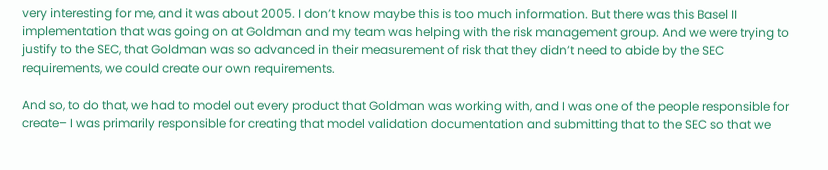very interesting for me, and it was about 2005. I don’t know maybe this is too much information. But there was this Basel II implementation that was going on at Goldman and my team was helping with the risk management group. And we were trying to justify to the SEC, that Goldman was so advanced in their measurement of risk that they didn’t need to abide by the SEC requirements, we could create our own requirements.

And so, to do that, we had to model out every product that Goldman was working with, and I was one of the people responsible for create– I was primarily responsible for creating that model validation documentation and submitting that to the SEC so that we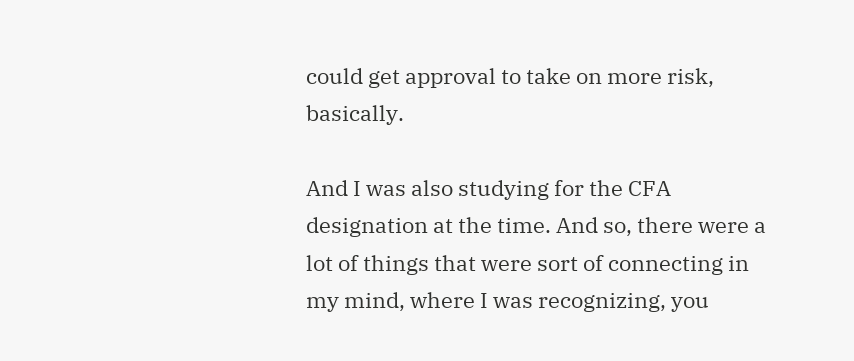could get approval to take on more risk, basically.

And I was also studying for the CFA designation at the time. And so, there were a lot of things that were sort of connecting in my mind, where I was recognizing, you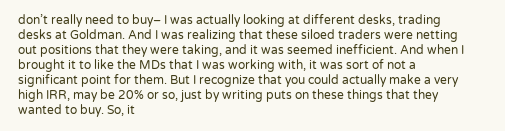don’t really need to buy– I was actually looking at different desks, trading desks at Goldman. And I was realizing that these siloed traders were netting out positions that they were taking, and it was seemed inefficient. And when I brought it to like the MDs that I was working with, it was sort of not a significant point for them. But I recognize that you could actually make a very high IRR, may be 20% or so, just by writing puts on these things that they wanted to buy. So, it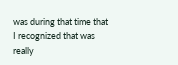was during that time that I recognized that was really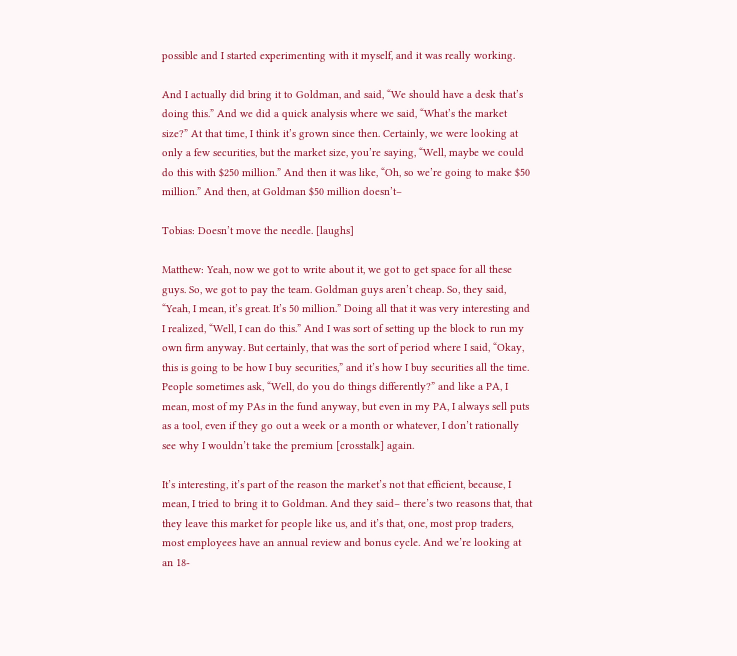possible and I started experimenting with it myself, and it was really working.

And I actually did bring it to Goldman, and said, “We should have a desk that’s doing this.” And we did a quick analysis where we said, “What’s the market size?” At that time, I think it’s grown since then. Certainly, we were looking at only a few securities, but the market size, you’re saying, “Well, maybe we could do this with $250 million.” And then it was like, “Oh, so we’re going to make $50 million.” And then, at Goldman $50 million doesn’t–

Tobias: Doesn’t move the needle. [laughs]

Matthew: Yeah, now we got to write about it, we got to get space for all these guys. So, we got to pay the team. Goldman guys aren’t cheap. So, they said, “Yeah, I mean, it’s great. It’s 50 million.” Doing all that it was very interesting and I realized, “Well, I can do this.” And I was sort of setting up the block to run my own firm anyway. But certainly, that was the sort of period where I said, “Okay, this is going to be how I buy securities,” and it’s how I buy securities all the time. People sometimes ask, “Well, do you do things differently?” and like a PA, I mean, most of my PAs in the fund anyway, but even in my PA, I always sell puts as a tool, even if they go out a week or a month or whatever, I don’t rationally see why I wouldn’t take the premium [crosstalk] again.

It’s interesting, it’s part of the reason the market’s not that efficient, because, I mean, I tried to bring it to Goldman. And they said– there’s two reasons that, that they leave this market for people like us, and it’s that, one, most prop traders, most employees have an annual review and bonus cycle. And we’re looking at an 18-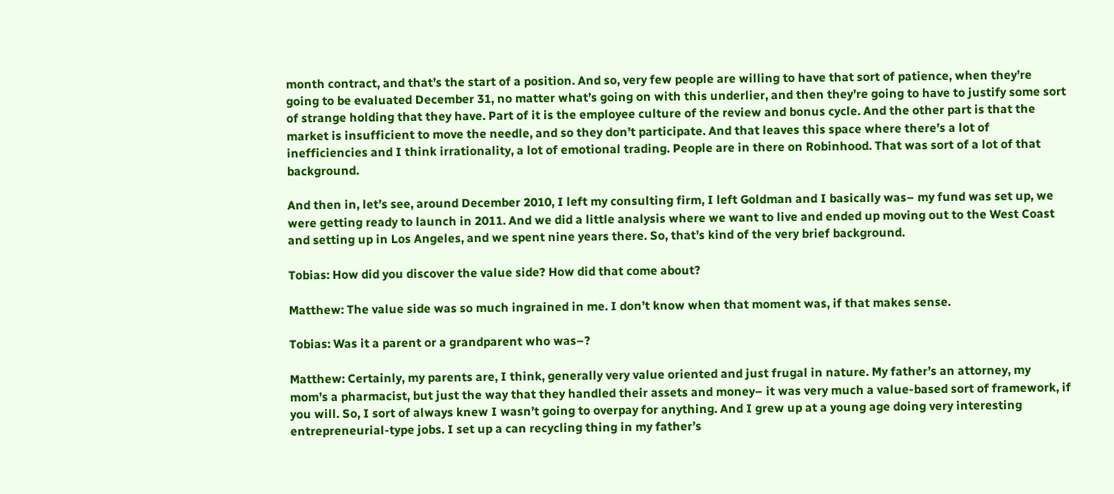month contract, and that’s the start of a position. And so, very few people are willing to have that sort of patience, when they’re going to be evaluated December 31, no matter what’s going on with this underlier, and then they’re going to have to justify some sort of strange holding that they have. Part of it is the employee culture of the review and bonus cycle. And the other part is that the market is insufficient to move the needle, and so they don’t participate. And that leaves this space where there’s a lot of inefficiencies and I think irrationality, a lot of emotional trading. People are in there on Robinhood. That was sort of a lot of that background.

And then in, let’s see, around December 2010, I left my consulting firm, I left Goldman and I basically was– my fund was set up, we were getting ready to launch in 2011. And we did a little analysis where we want to live and ended up moving out to the West Coast and setting up in Los Angeles, and we spent nine years there. So, that’s kind of the very brief background.

Tobias: How did you discover the value side? How did that come about?

Matthew: The value side was so much ingrained in me. I don’t know when that moment was, if that makes sense.

Tobias: Was it a parent or a grandparent who was–?

Matthew: Certainly, my parents are, I think, generally very value oriented and just frugal in nature. My father’s an attorney, my mom’s a pharmacist, but just the way that they handled their assets and money– it was very much a value-based sort of framework, if you will. So, I sort of always knew I wasn’t going to overpay for anything. And I grew up at a young age doing very interesting entrepreneurial-type jobs. I set up a can recycling thing in my father’s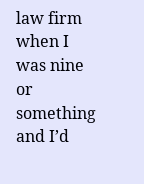law firm when I was nine or something and I’d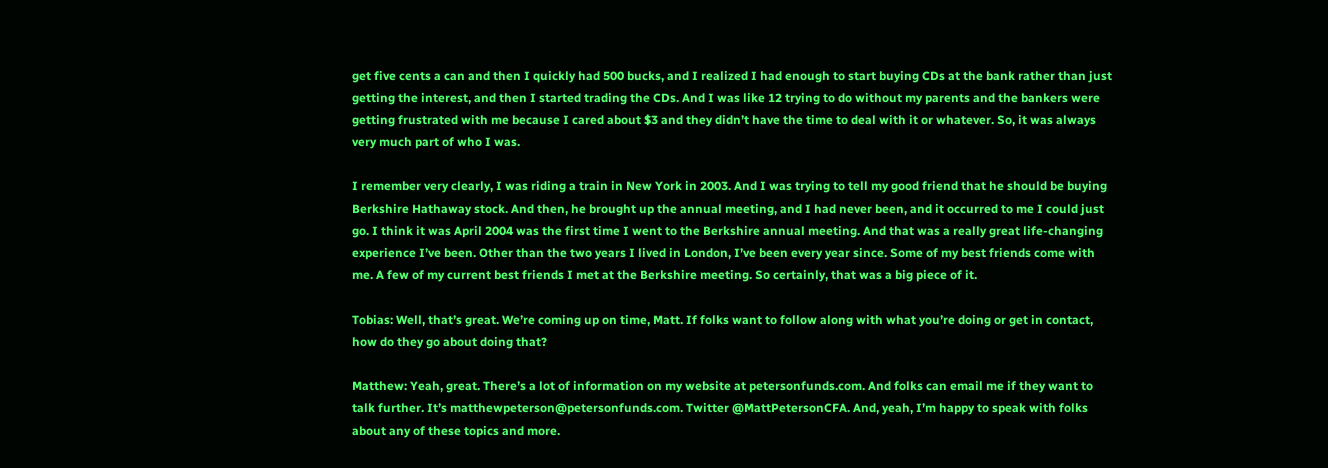get five cents a can and then I quickly had 500 bucks, and I realized I had enough to start buying CDs at the bank rather than just getting the interest, and then I started trading the CDs. And I was like 12 trying to do without my parents and the bankers were getting frustrated with me because I cared about $3 and they didn’t have the time to deal with it or whatever. So, it was always very much part of who I was.

I remember very clearly, I was riding a train in New York in 2003. And I was trying to tell my good friend that he should be buying Berkshire Hathaway stock. And then, he brought up the annual meeting, and I had never been, and it occurred to me I could just go. I think it was April 2004 was the first time I went to the Berkshire annual meeting. And that was a really great life-changing experience I’ve been. Other than the two years I lived in London, I’ve been every year since. Some of my best friends come with me. A few of my current best friends I met at the Berkshire meeting. So certainly, that was a big piece of it.

Tobias: Well, that’s great. We’re coming up on time, Matt. If folks want to follow along with what you’re doing or get in contact, how do they go about doing that?

Matthew: Yeah, great. There’s a lot of information on my website at petersonfunds.com. And folks can email me if they want to talk further. It’s matthewpeterson@petersonfunds.com. Twitter @MattPetersonCFA. And, yeah, I’m happy to speak with folks about any of these topics and more.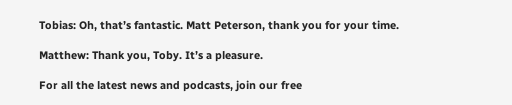Tobias: Oh, that’s fantastic. Matt Peterson, thank you for your time.

Matthew: Thank you, Toby. It’s a pleasure.

For all the latest news and podcasts, join our free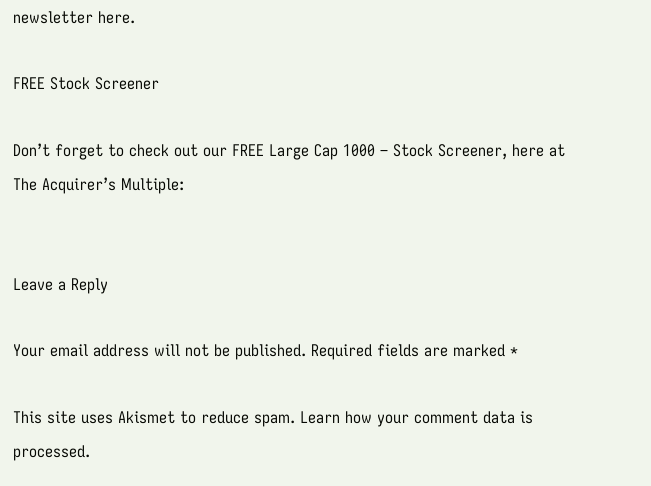newsletter here.

FREE Stock Screener

Don’t forget to check out our FREE Large Cap 1000 – Stock Screener, here at The Acquirer’s Multiple:


Leave a Reply

Your email address will not be published. Required fields are marked *

This site uses Akismet to reduce spam. Learn how your comment data is processed.